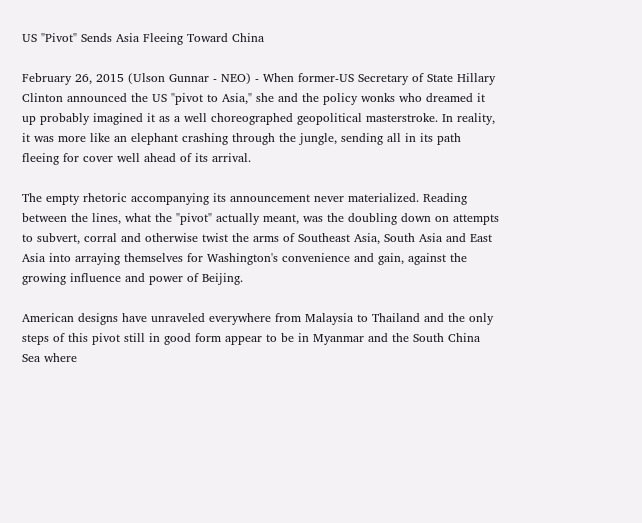US "Pivot" Sends Asia Fleeing Toward China

February 26, 2015 (Ulson Gunnar - NEO) - When former-US Secretary of State Hillary Clinton announced the US "pivot to Asia," she and the policy wonks who dreamed it up probably imagined it as a well choreographed geopolitical masterstroke. In reality, it was more like an elephant crashing through the jungle, sending all in its path fleeing for cover well ahead of its arrival.

The empty rhetoric accompanying its announcement never materialized. Reading between the lines, what the "pivot" actually meant, was the doubling down on attempts to subvert, corral and otherwise twist the arms of Southeast Asia, South Asia and East Asia into arraying themselves for Washington's convenience and gain, against the growing influence and power of Beijing.

American designs have unraveled everywhere from Malaysia to Thailand and the only steps of this pivot still in good form appear to be in Myanmar and the South China Sea where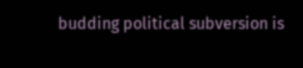budding political subversion is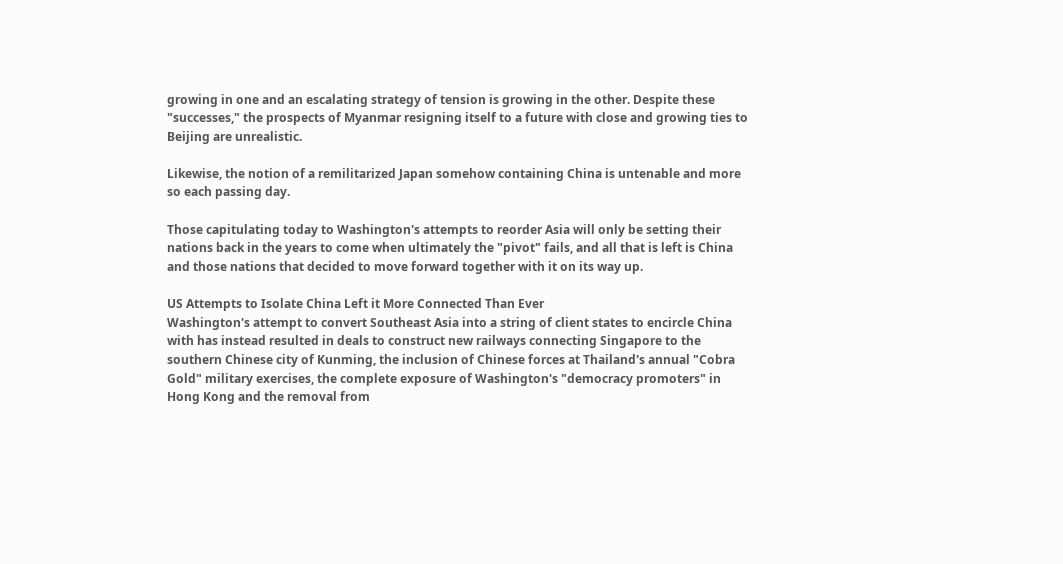growing in one and an escalating strategy of tension is growing in the other. Despite these "successes," the prospects of Myanmar resigning itself to a future with close and growing ties to Beijing are unrealistic.

Likewise, the notion of a remilitarized Japan somehow containing China is untenable and more so each passing day.

Those capitulating today to Washington's attempts to reorder Asia will only be setting their nations back in the years to come when ultimately the "pivot" fails, and all that is left is China and those nations that decided to move forward together with it on its way up.

US Attempts to Isolate China Left it More Connected Than Ever
Washington's attempt to convert Southeast Asia into a string of client states to encircle China with has instead resulted in deals to construct new railways connecting Singapore to the southern Chinese city of Kunming, the inclusion of Chinese forces at Thailand's annual "Cobra Gold" military exercises, the complete exposure of Washington's "democracy promoters" in Hong Kong and the removal from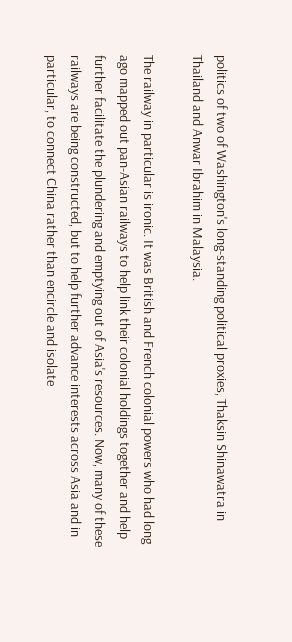politics of two of Washington's long-standing political proxies, Thaksin Shinawatra in Thailand and Anwar Ibrahim in Malaysia.

The railway in particular is ironic. It was British and French colonial powers who had long ago mapped out pan-Asian railways to help link their colonial holdings together and help further facilitate the plundering and emptying out of Asia's resources. Now, many of these railways are being constructed, but to help further advance interests across Asia and in particular, to connect China rather than encircle and isolate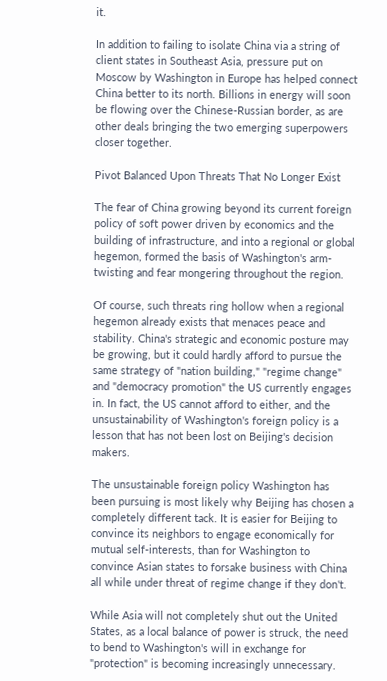it.

In addition to failing to isolate China via a string of client states in Southeast Asia, pressure put on Moscow by Washington in Europe has helped connect China better to its north. Billions in energy will soon be flowing over the Chinese-Russian border, as are other deals bringing the two emerging superpowers closer together.

Pivot Balanced Upon Threats That No Longer Exist

The fear of China growing beyond its current foreign policy of soft power driven by economics and the building of infrastructure, and into a regional or global hegemon, formed the basis of Washington's arm-twisting and fear mongering throughout the region.

Of course, such threats ring hollow when a regional hegemon already exists that menaces peace and stability. China's strategic and economic posture may be growing, but it could hardly afford to pursue the same strategy of "nation building," "regime change" and "democracy promotion" the US currently engages in. In fact, the US cannot afford to either, and the unsustainability of Washington's foreign policy is a lesson that has not been lost on Beijing's decision makers.

The unsustainable foreign policy Washington has been pursuing is most likely why Beijing has chosen a completely different tack. It is easier for Beijing to convince its neighbors to engage economically for mutual self-interests, than for Washington to convince Asian states to forsake business with China all while under threat of regime change if they don't.

While Asia will not completely shut out the United States, as a local balance of power is struck, the need to bend to Washington's will in exchange for "protection" is becoming increasingly unnecessary.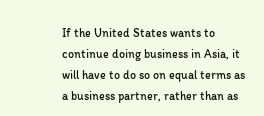If the United States wants to continue doing business in Asia, it will have to do so on equal terms as a business partner, rather than as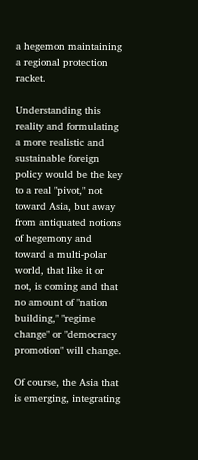a hegemon maintaining a regional protection racket.

Understanding this reality and formulating a more realistic and sustainable foreign policy would be the key to a real "pivot," not toward Asia, but away from antiquated notions of hegemony and toward a multi-polar world, that like it or not, is coming and that no amount of "nation building," "regime change" or "democracy promotion" will change.

Of course, the Asia that is emerging, integrating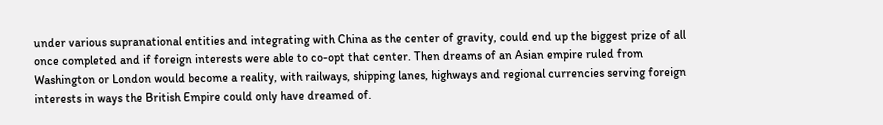under various supranational entities and integrating with China as the center of gravity, could end up the biggest prize of all once completed and if foreign interests were able to co-opt that center. Then dreams of an Asian empire ruled from Washington or London would become a reality, with railways, shipping lanes, highways and regional currencies serving foreign interests in ways the British Empire could only have dreamed of.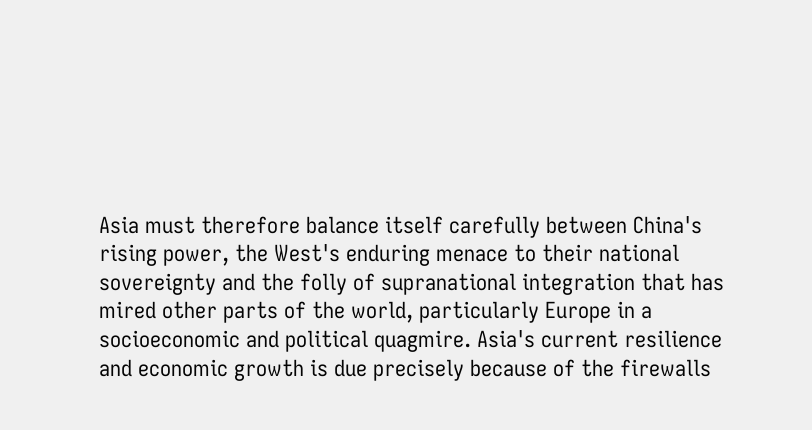Asia must therefore balance itself carefully between China's rising power, the West's enduring menace to their national sovereignty and the folly of supranational integration that has mired other parts of the world, particularly Europe in a socioeconomic and political quagmire. Asia's current resilience and economic growth is due precisely because of the firewalls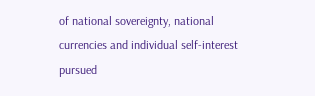of national sovereignty, national currencies and individual self-interest pursued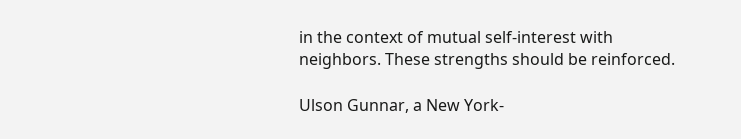in the context of mutual self-interest with neighbors. These strengths should be reinforced.

Ulson Gunnar, a New York-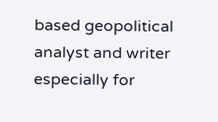based geopolitical analyst and writer especially for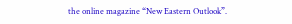the online magazine “New Eastern Outlook”.